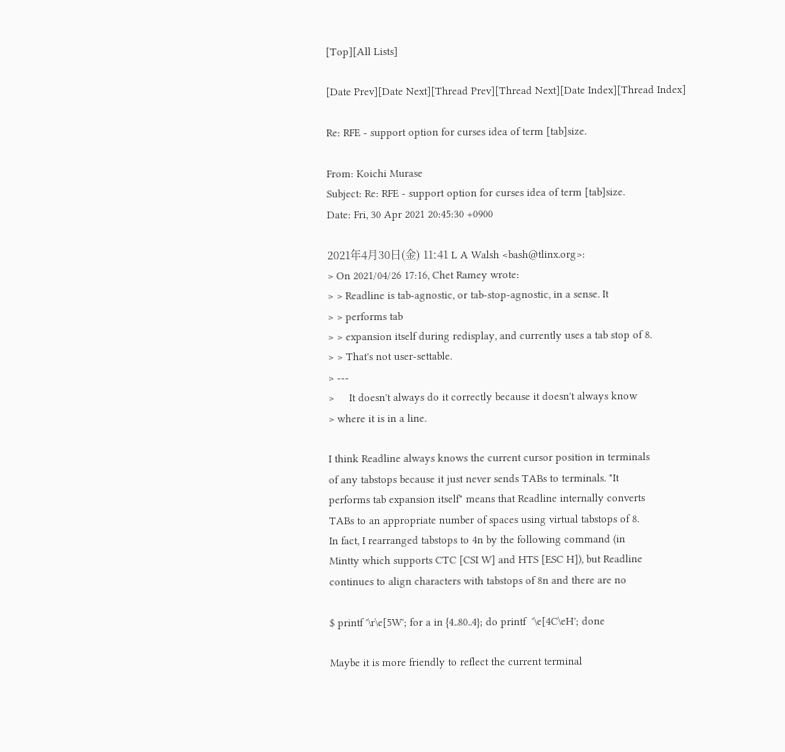[Top][All Lists]

[Date Prev][Date Next][Thread Prev][Thread Next][Date Index][Thread Index]

Re: RFE - support option for curses idea of term [tab]size.

From: Koichi Murase
Subject: Re: RFE - support option for curses idea of term [tab]size.
Date: Fri, 30 Apr 2021 20:45:30 +0900

2021年4月30日(金) 11:41 L A Walsh <bash@tlinx.org>:
> On 2021/04/26 17:16, Chet Ramey wrote:
> > Readline is tab-agnostic, or tab-stop-agnostic, in a sense. It
> > performs tab
> > expansion itself during redisplay, and currently uses a tab stop of 8.
> > That's not user-settable.
> ---
>     It doesn't always do it correctly because it doesn't always know
> where it is in a line.

I think Readline always knows the current cursor position in terminals
of any tabstops because it just never sends TABs to terminals. "It
performs tab expansion itself" means that Readline internally converts
TABs to an appropriate number of spaces using virtual tabstops of 8.
In fact, I rearranged tabstops to 4n by the following command (in
Mintty which supports CTC [CSI W] and HTS [ESC H]), but Readline
continues to align characters with tabstops of 8n and there are no

$ printf '\r\e[5W'; for a in {4..80..4}; do printf  '\e[4C\eH'; done

Maybe it is more friendly to reflect the current terminal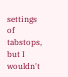settings of
tabstops, but I wouldn't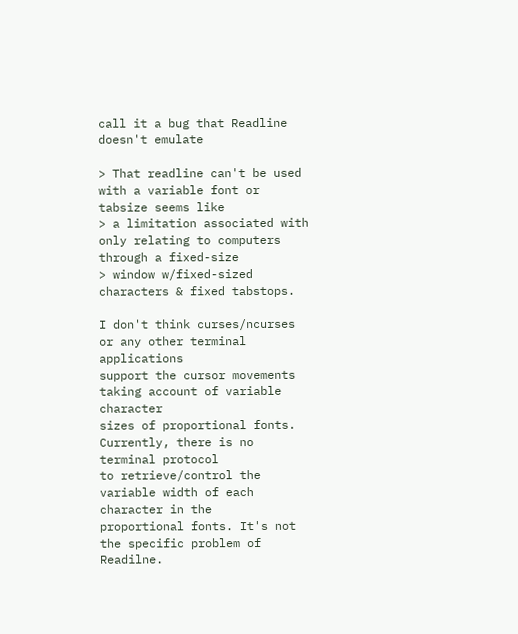call it a bug that Readline doesn't emulate

> That readline can't be used with a variable font or tabsize seems like
> a limitation associated with only relating to computers through a fixed-size
> window w/fixed-sized characters & fixed tabstops.

I don't think curses/ncurses or any other terminal applications
support the cursor movements taking account of variable character
sizes of proportional fonts. Currently, there is no terminal protocol
to retrieve/control the variable width of each character in the
proportional fonts. It's not the specific problem of Readilne.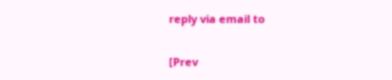reply via email to

[Prev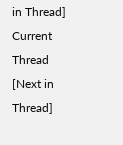in Thread] Current Thread [Next in Thread]